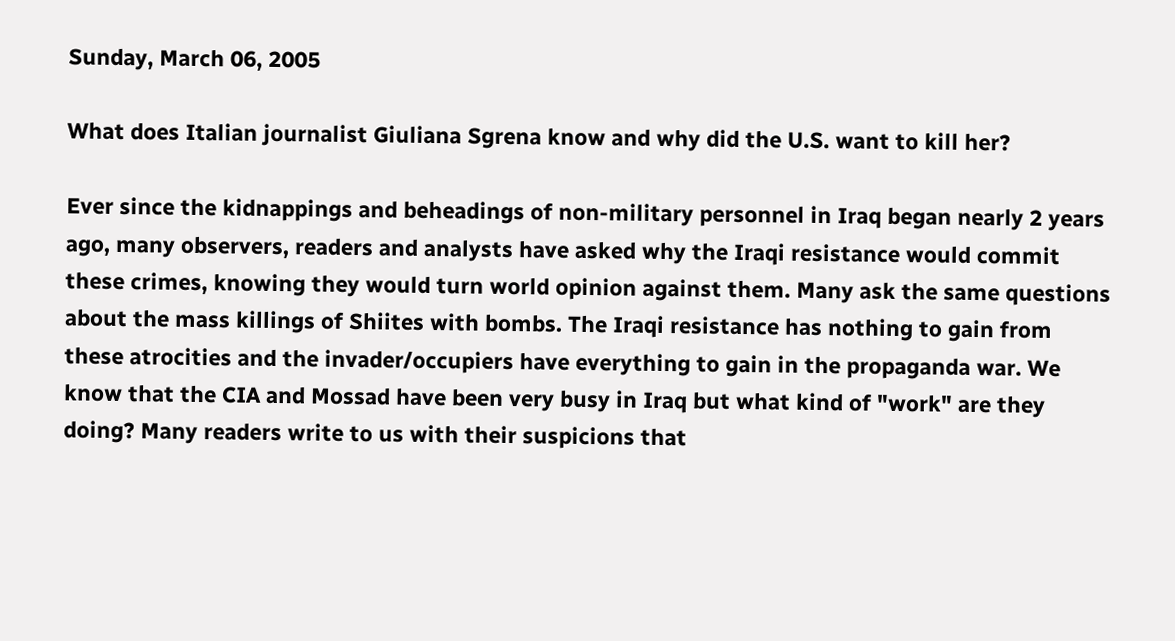Sunday, March 06, 2005

What does Italian journalist Giuliana Sgrena know and why did the U.S. want to kill her?

Ever since the kidnappings and beheadings of non-military personnel in Iraq began nearly 2 years ago, many observers, readers and analysts have asked why the Iraqi resistance would commit these crimes, knowing they would turn world opinion against them. Many ask the same questions about the mass killings of Shiites with bombs. The Iraqi resistance has nothing to gain from these atrocities and the invader/occupiers have everything to gain in the propaganda war. We know that the CIA and Mossad have been very busy in Iraq but what kind of "work" are they doing? Many readers write to us with their suspicions that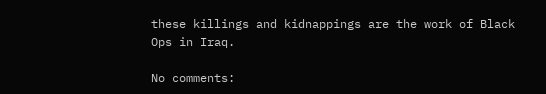these killings and kidnappings are the work of Black Ops in Iraq.

No comments: